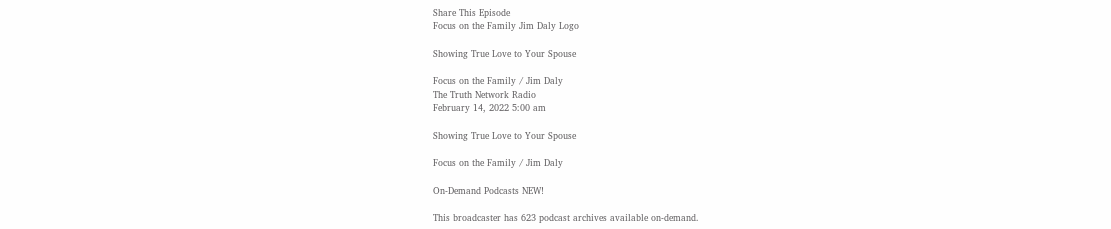Share This Episode
Focus on the Family Jim Daly Logo

Showing True Love to Your Spouse

Focus on the Family / Jim Daly
The Truth Network Radio
February 14, 2022 5:00 am

Showing True Love to Your Spouse

Focus on the Family / Jim Daly

On-Demand Podcasts NEW!

This broadcaster has 623 podcast archives available on-demand.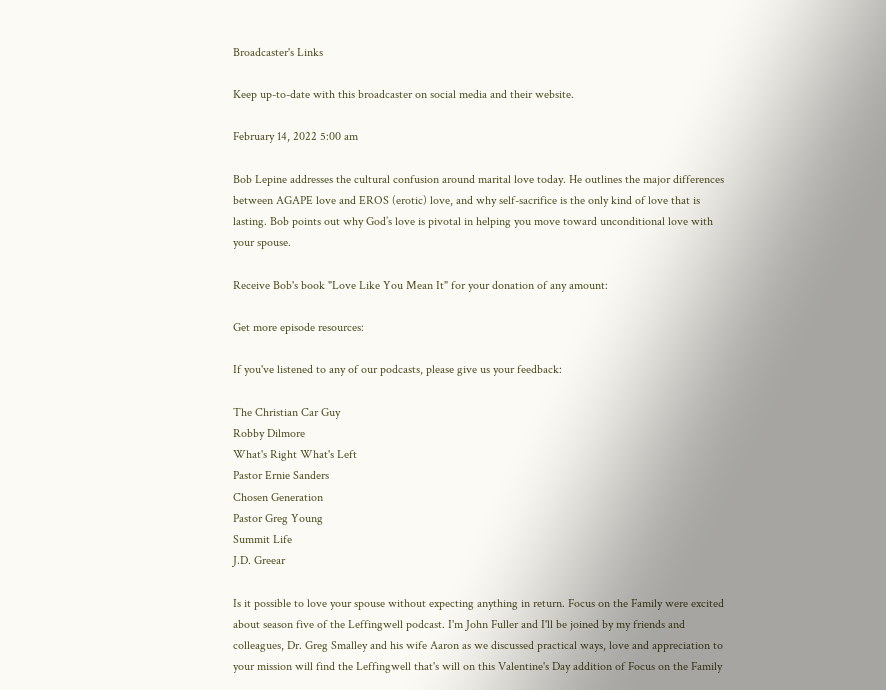Broadcaster's Links

Keep up-to-date with this broadcaster on social media and their website.

February 14, 2022 5:00 am

Bob Lepine addresses the cultural confusion around marital love today. He outlines the major differences between AGAPE love and EROS (erotic) love, and why self-sacrifice is the only kind of love that is lasting. Bob points out why God’s love is pivotal in helping you move toward unconditional love with your spouse.

Receive Bob's book "Love Like You Mean It" for your donation of any amount:

Get more episode resources:

If you've listened to any of our podcasts, please give us your feedback:

The Christian Car Guy
Robby Dilmore
What's Right What's Left
Pastor Ernie Sanders
Chosen Generation
Pastor Greg Young
Summit Life
J.D. Greear

Is it possible to love your spouse without expecting anything in return. Focus on the Family were excited about season five of the Leffingwell podcast. I'm John Fuller and I'll be joined by my friends and colleagues, Dr. Greg Smalley and his wife Aaron as we discussed practical ways, love and appreciation to your mission will find the Leffingwell that's will on this Valentine's Day addition of Focus on the Family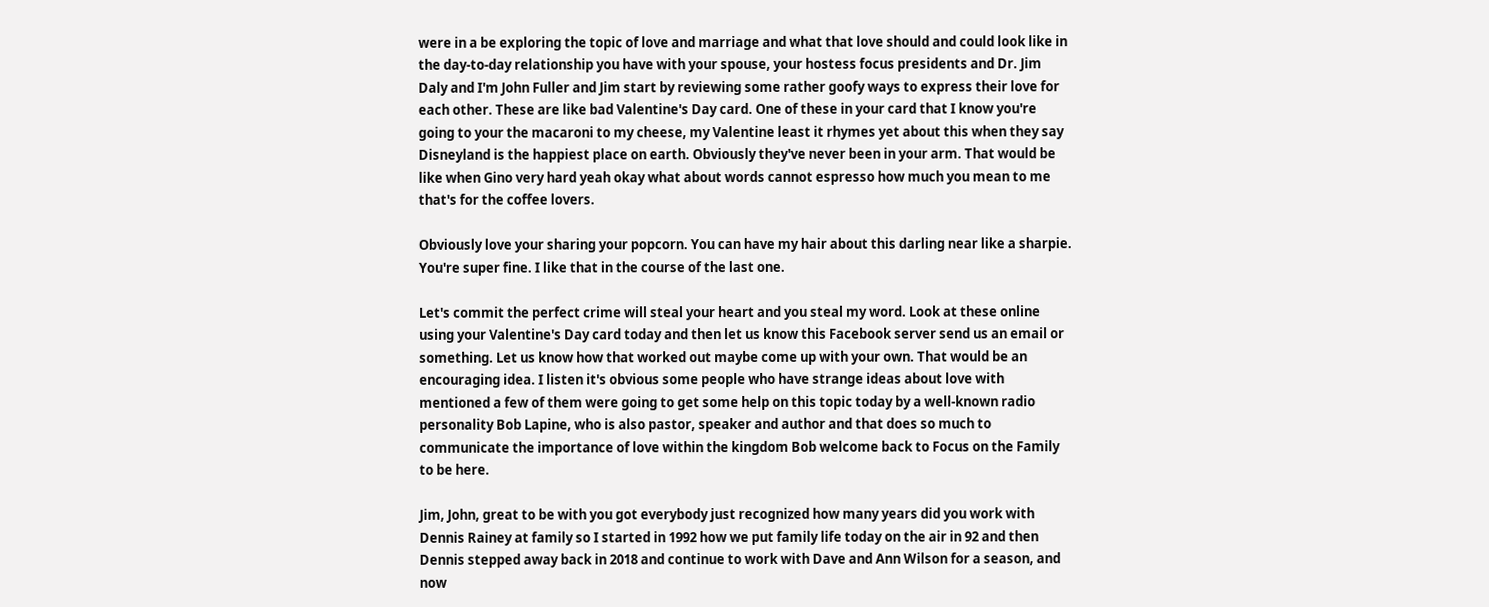were in a be exploring the topic of love and marriage and what that love should and could look like in the day-to-day relationship you have with your spouse, your hostess focus presidents and Dr. Jim Daly and I'm John Fuller and Jim start by reviewing some rather goofy ways to express their love for each other. These are like bad Valentine's Day card. One of these in your card that I know you're going to your the macaroni to my cheese, my Valentine least it rhymes yet about this when they say Disneyland is the happiest place on earth. Obviously they've never been in your arm. That would be like when Gino very hard yeah okay what about words cannot espresso how much you mean to me that's for the coffee lovers.

Obviously love your sharing your popcorn. You can have my hair about this darling near like a sharpie. You're super fine. I like that in the course of the last one.

Let's commit the perfect crime will steal your heart and you steal my word. Look at these online using your Valentine's Day card today and then let us know this Facebook server send us an email or something. Let us know how that worked out maybe come up with your own. That would be an encouraging idea. I listen it's obvious some people who have strange ideas about love with mentioned a few of them were going to get some help on this topic today by a well-known radio personality Bob Lapine, who is also pastor, speaker and author and that does so much to communicate the importance of love within the kingdom Bob welcome back to Focus on the Family to be here.

Jim, John, great to be with you got everybody just recognized how many years did you work with Dennis Rainey at family so I started in 1992 how we put family life today on the air in 92 and then Dennis stepped away back in 2018 and continue to work with Dave and Ann Wilson for a season, and now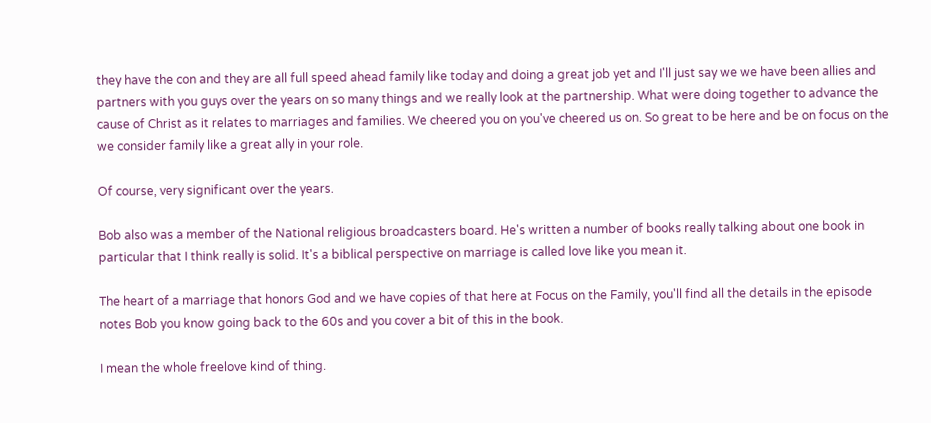they have the con and they are all full speed ahead family like today and doing a great job yet and I'll just say we we have been allies and partners with you guys over the years on so many things and we really look at the partnership. What were doing together to advance the cause of Christ as it relates to marriages and families. We cheered you on you've cheered us on. So great to be here and be on focus on the we consider family like a great ally in your role.

Of course, very significant over the years.

Bob also was a member of the National religious broadcasters board. He's written a number of books really talking about one book in particular that I think really is solid. It's a biblical perspective on marriage is called love like you mean it.

The heart of a marriage that honors God and we have copies of that here at Focus on the Family, you'll find all the details in the episode notes Bob you know going back to the 60s and you cover a bit of this in the book.

I mean the whole freelove kind of thing.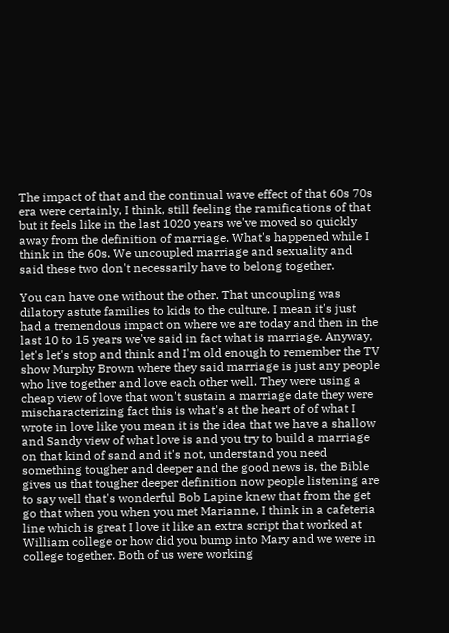The impact of that and the continual wave effect of that 60s 70s era were certainly, I think, still feeling the ramifications of that but it feels like in the last 1020 years we've moved so quickly away from the definition of marriage. What's happened while I think in the 60s. We uncoupled marriage and sexuality and said these two don't necessarily have to belong together.

You can have one without the other. That uncoupling was dilatory astute families to kids to the culture. I mean it's just had a tremendous impact on where we are today and then in the last 10 to 15 years we've said in fact what is marriage. Anyway, let's let's stop and think and I'm old enough to remember the TV show Murphy Brown where they said marriage is just any people who live together and love each other well. They were using a cheap view of love that won't sustain a marriage date they were mischaracterizing fact this is what's at the heart of of what I wrote in love like you mean it is the idea that we have a shallow and Sandy view of what love is and you try to build a marriage on that kind of sand and it's not, understand you need something tougher and deeper and the good news is, the Bible gives us that tougher deeper definition now people listening are to say well that's wonderful Bob Lapine knew that from the get go that when you when you met Marianne, I think in a cafeteria line which is great I love it like an extra script that worked at William college or how did you bump into Mary and we were in college together. Both of us were working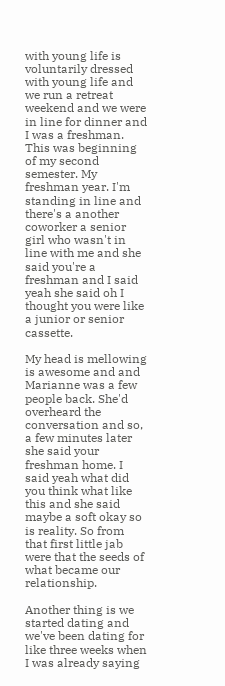with young life is voluntarily dressed with young life and we run a retreat weekend and we were in line for dinner and I was a freshman. This was beginning of my second semester. My freshman year. I'm standing in line and there's a another coworker a senior girl who wasn't in line with me and she said you're a freshman and I said yeah she said oh I thought you were like a junior or senior cassette.

My head is mellowing is awesome and and Marianne was a few people back. She'd overheard the conversation and so, a few minutes later she said your freshman home. I said yeah what did you think what like this and she said maybe a soft okay so is reality. So from that first little jab were that the seeds of what became our relationship.

Another thing is we started dating and we've been dating for like three weeks when I was already saying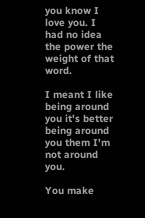you know I love you. I had no idea the power the weight of that word.

I meant I like being around you it's better being around you them I'm not around you.

You make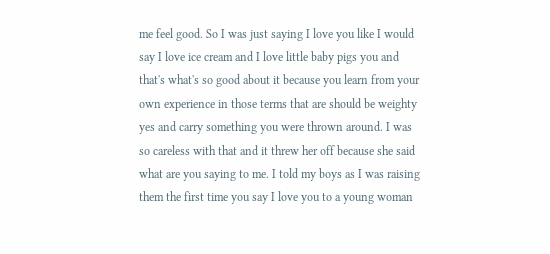me feel good. So I was just saying I love you like I would say I love ice cream and I love little baby pigs you and that's what's so good about it because you learn from your own experience in those terms that are should be weighty yes and carry something you were thrown around. I was so careless with that and it threw her off because she said what are you saying to me. I told my boys as I was raising them the first time you say I love you to a young woman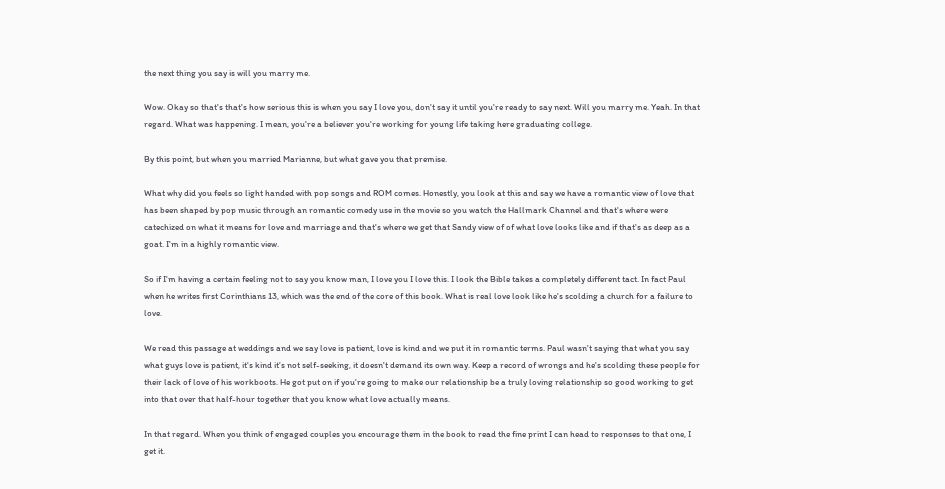the next thing you say is will you marry me.

Wow. Okay so that's that's how serious this is when you say I love you, don't say it until you're ready to say next. Will you marry me. Yeah. In that regard. What was happening. I mean, you're a believer you're working for young life taking here graduating college.

By this point, but when you married Marianne, but what gave you that premise.

What why did you feels so light handed with pop songs and ROM comes. Honestly, you look at this and say we have a romantic view of love that has been shaped by pop music through an romantic comedy use in the movie so you watch the Hallmark Channel and that's where were catechized on what it means for love and marriage and that's where we get that Sandy view of of what love looks like and if that's as deep as a goat. I'm in a highly romantic view.

So if I'm having a certain feeling not to say you know man, I love you I love this. I look the Bible takes a completely different tact. In fact Paul when he writes first Corinthians 13, which was the end of the core of this book. What is real love look like he's scolding a church for a failure to love.

We read this passage at weddings and we say love is patient, love is kind and we put it in romantic terms. Paul wasn't saying that what you say what guys love is patient, it's kind it's not self-seeking, it doesn't demand its own way. Keep a record of wrongs and he's scolding these people for their lack of love of his workboots. He got put on if you're going to make our relationship be a truly loving relationship so good working to get into that over that half-hour together that you know what love actually means.

In that regard. When you think of engaged couples you encourage them in the book to read the fine print I can head to responses to that one, I get it.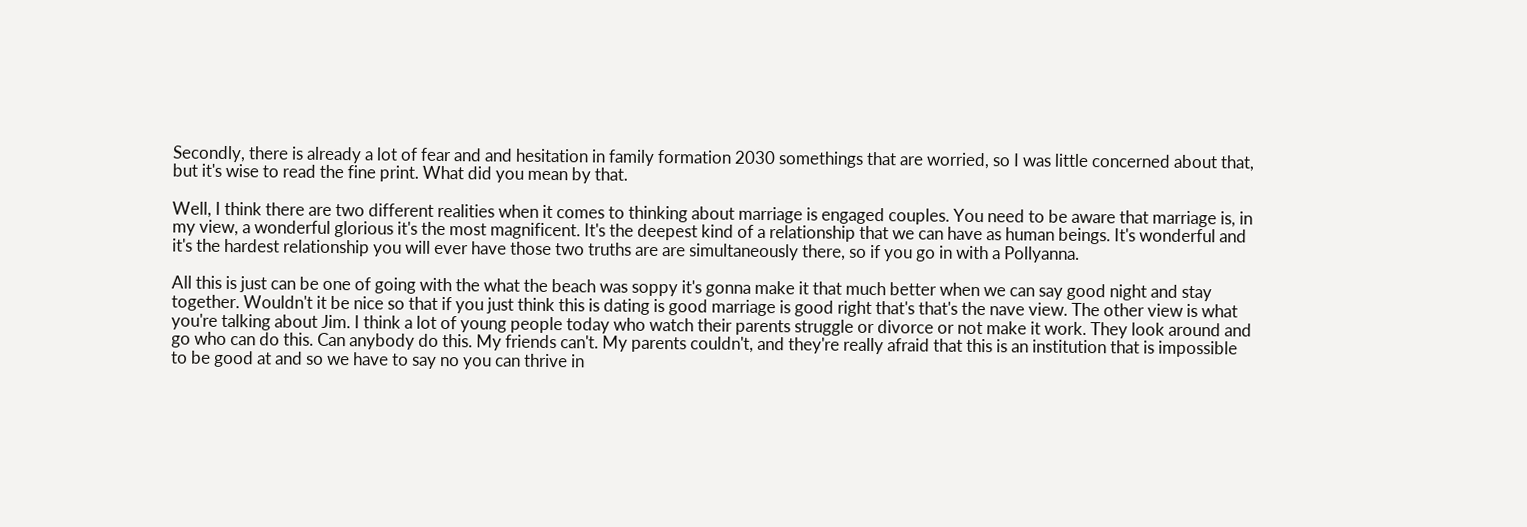Secondly, there is already a lot of fear and and hesitation in family formation 2030 somethings that are worried, so I was little concerned about that, but it's wise to read the fine print. What did you mean by that.

Well, I think there are two different realities when it comes to thinking about marriage is engaged couples. You need to be aware that marriage is, in my view, a wonderful glorious it's the most magnificent. It's the deepest kind of a relationship that we can have as human beings. It's wonderful and it's the hardest relationship you will ever have those two truths are are simultaneously there, so if you go in with a Pollyanna.

All this is just can be one of going with the what the beach was soppy it's gonna make it that much better when we can say good night and stay together. Wouldn't it be nice so that if you just think this is dating is good marriage is good right that's that's the nave view. The other view is what you're talking about Jim. I think a lot of young people today who watch their parents struggle or divorce or not make it work. They look around and go who can do this. Can anybody do this. My friends can't. My parents couldn't, and they're really afraid that this is an institution that is impossible to be good at and so we have to say no you can thrive in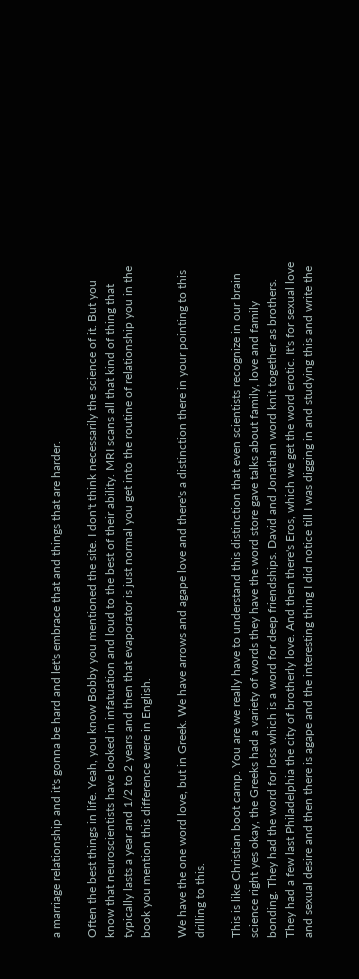a marriage relationship and it's gonna be hard and let's embrace that and things that are harder.

Often the best things in life. Yeah, you know Bobby you mentioned the site. I don't think necessarily the science of it. But you know that neuroscientists have looked in infatuation and loud to the best of their ability. MRI scans all that kind of thing that typically lasts a year and 1/2 to 2 years and then that evaporator is just normal you get into the routine of relationship you in the book you mention this difference were in English.

We have the one word love, but in Greek. We have arrows and agape love and there's a distinction there in your pointing to this drilling to this.

This is like Christian boot camp. You are we really have to understand this distinction that even scientists recognize in our brain science right yes okay, the Greeks had a variety of words they have the word store gave talks about family, love and family bonding. They had the word for loss which is a word for deep friendships. David and Jonathan word knit together as brothers. They had a few last Philadelphia the city of brotherly love. And then there's Eros, which we get the word erotic. It's for sexual love and sexual desire and then there is agape and the interesting thing I did notice till I was digging in and studying this and write the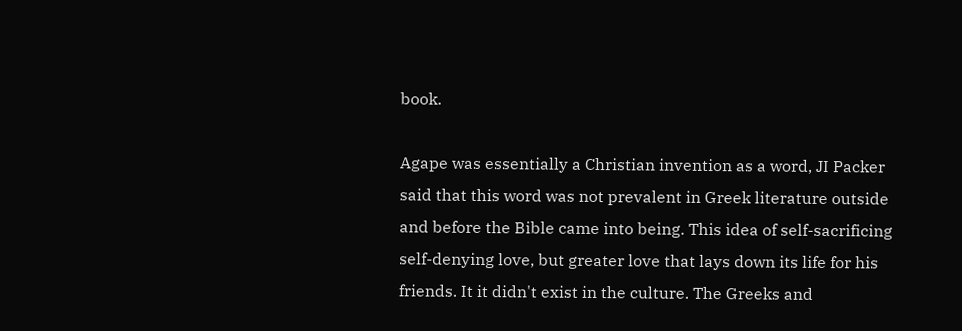book.

Agape was essentially a Christian invention as a word, JI Packer said that this word was not prevalent in Greek literature outside and before the Bible came into being. This idea of self-sacrificing self-denying love, but greater love that lays down its life for his friends. It it didn't exist in the culture. The Greeks and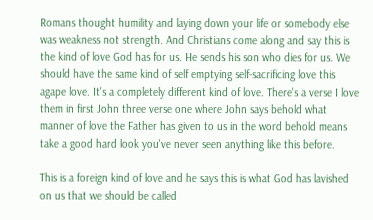Romans thought humility and laying down your life or somebody else was weakness not strength. And Christians come along and say this is the kind of love God has for us. He sends his son who dies for us. We should have the same kind of self emptying self-sacrificing love this agape love. It's a completely different kind of love. There's a verse I love them in first John three verse one where John says behold what manner of love the Father has given to us in the word behold means take a good hard look you've never seen anything like this before.

This is a foreign kind of love and he says this is what God has lavished on us that we should be called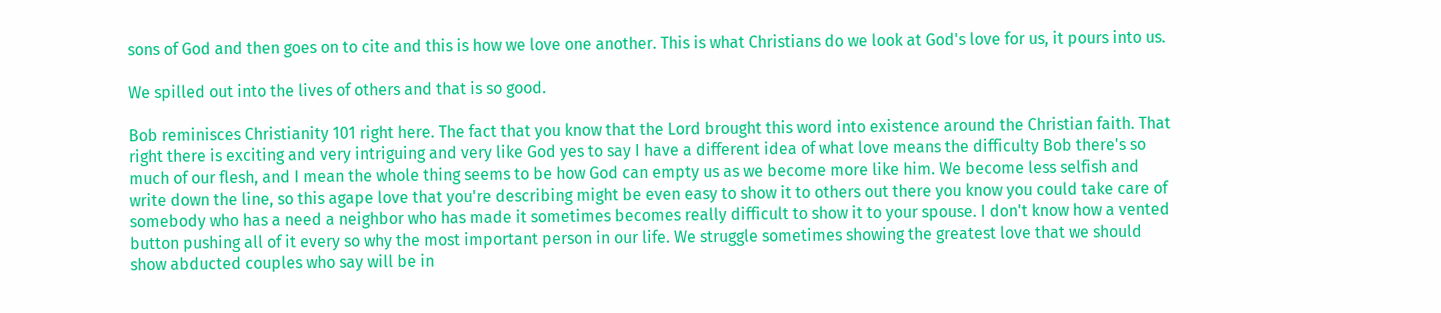sons of God and then goes on to cite and this is how we love one another. This is what Christians do we look at God's love for us, it pours into us.

We spilled out into the lives of others and that is so good.

Bob reminisces Christianity 101 right here. The fact that you know that the Lord brought this word into existence around the Christian faith. That right there is exciting and very intriguing and very like God yes to say I have a different idea of what love means the difficulty Bob there's so much of our flesh, and I mean the whole thing seems to be how God can empty us as we become more like him. We become less selfish and write down the line, so this agape love that you're describing might be even easy to show it to others out there you know you could take care of somebody who has a need a neighbor who has made it sometimes becomes really difficult to show it to your spouse. I don't know how a vented button pushing all of it every so why the most important person in our life. We struggle sometimes showing the greatest love that we should show abducted couples who say will be in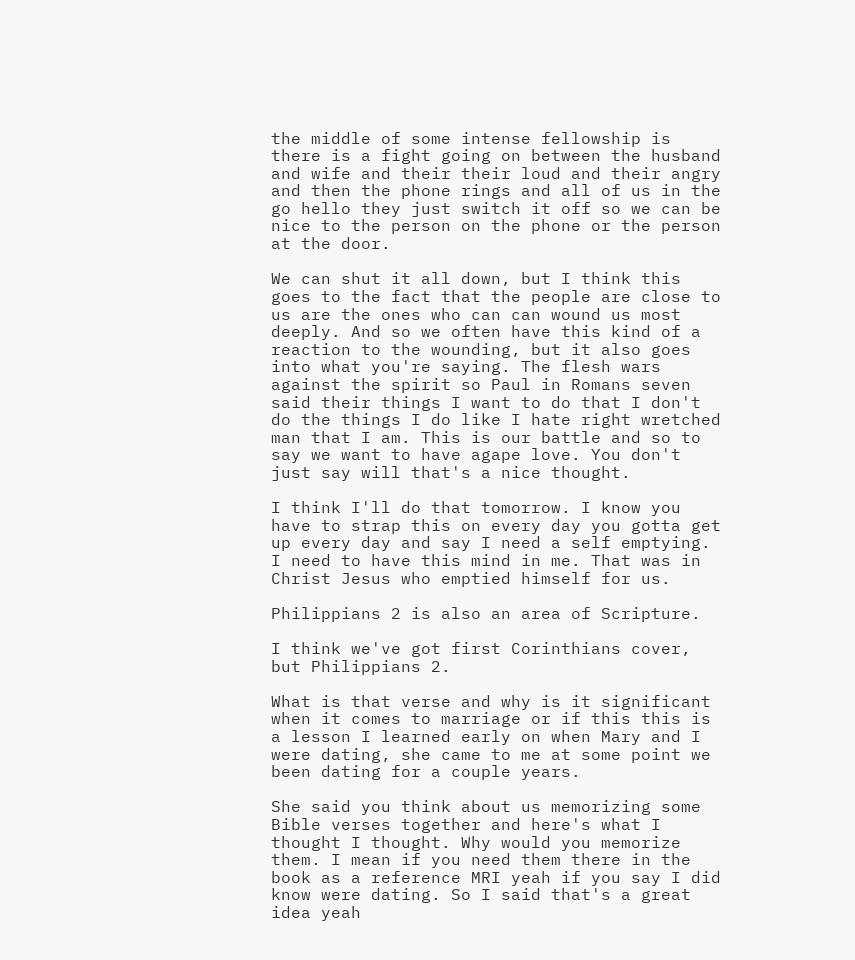the middle of some intense fellowship is there is a fight going on between the husband and wife and their their loud and their angry and then the phone rings and all of us in the go hello they just switch it off so we can be nice to the person on the phone or the person at the door.

We can shut it all down, but I think this goes to the fact that the people are close to us are the ones who can can wound us most deeply. And so we often have this kind of a reaction to the wounding, but it also goes into what you're saying. The flesh wars against the spirit so Paul in Romans seven said their things I want to do that I don't do the things I do like I hate right wretched man that I am. This is our battle and so to say we want to have agape love. You don't just say will that's a nice thought.

I think I'll do that tomorrow. I know you have to strap this on every day you gotta get up every day and say I need a self emptying. I need to have this mind in me. That was in Christ Jesus who emptied himself for us.

Philippians 2 is also an area of Scripture.

I think we've got first Corinthians cover, but Philippians 2.

What is that verse and why is it significant when it comes to marriage or if this this is a lesson I learned early on when Mary and I were dating, she came to me at some point we been dating for a couple years.

She said you think about us memorizing some Bible verses together and here's what I thought I thought. Why would you memorize them. I mean if you need them there in the book as a reference MRI yeah if you say I did know were dating. So I said that's a great idea yeah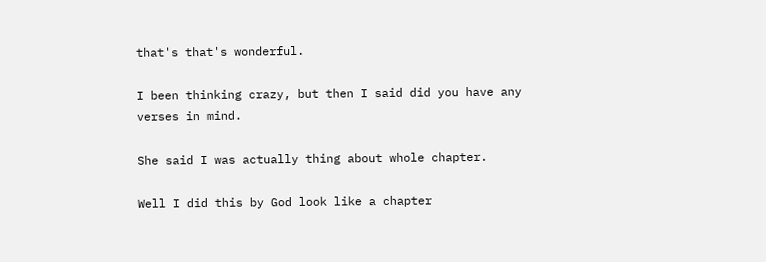that's that's wonderful.

I been thinking crazy, but then I said did you have any verses in mind.

She said I was actually thing about whole chapter.

Well I did this by God look like a chapter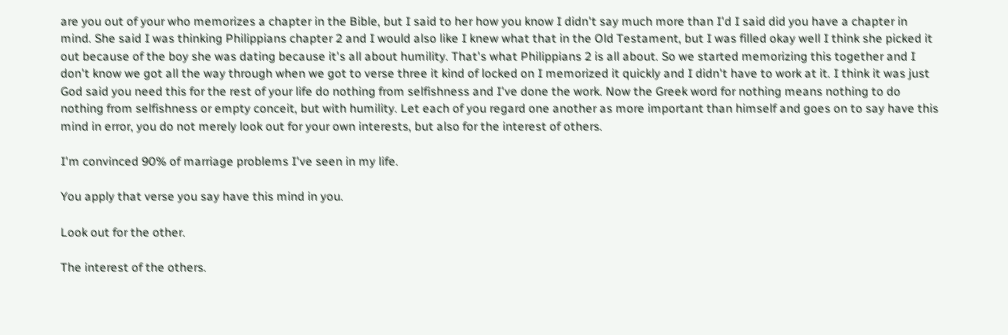are you out of your who memorizes a chapter in the Bible, but I said to her how you know I didn't say much more than I'd I said did you have a chapter in mind. She said I was thinking Philippians chapter 2 and I would also like I knew what that in the Old Testament, but I was filled okay well I think she picked it out because of the boy she was dating because it's all about humility. That's what Philippians 2 is all about. So we started memorizing this together and I don't know we got all the way through when we got to verse three it kind of locked on I memorized it quickly and I didn't have to work at it. I think it was just God said you need this for the rest of your life do nothing from selfishness and I've done the work. Now the Greek word for nothing means nothing to do nothing from selfishness or empty conceit, but with humility. Let each of you regard one another as more important than himself and goes on to say have this mind in error, you do not merely look out for your own interests, but also for the interest of others.

I'm convinced 90% of marriage problems I've seen in my life.

You apply that verse you say have this mind in you.

Look out for the other.

The interest of the others.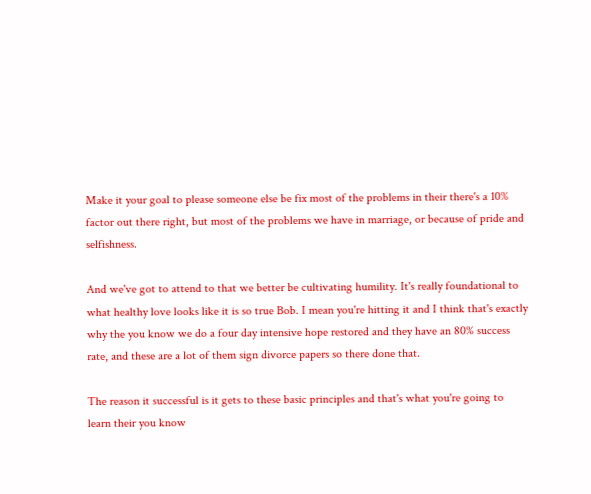Make it your goal to please someone else be fix most of the problems in their there's a 10% factor out there right, but most of the problems we have in marriage, or because of pride and selfishness.

And we've got to attend to that we better be cultivating humility. It's really foundational to what healthy love looks like it is so true Bob. I mean you're hitting it and I think that's exactly why the you know we do a four day intensive hope restored and they have an 80% success rate, and these are a lot of them sign divorce papers so there done that.

The reason it successful is it gets to these basic principles and that's what you're going to learn their you know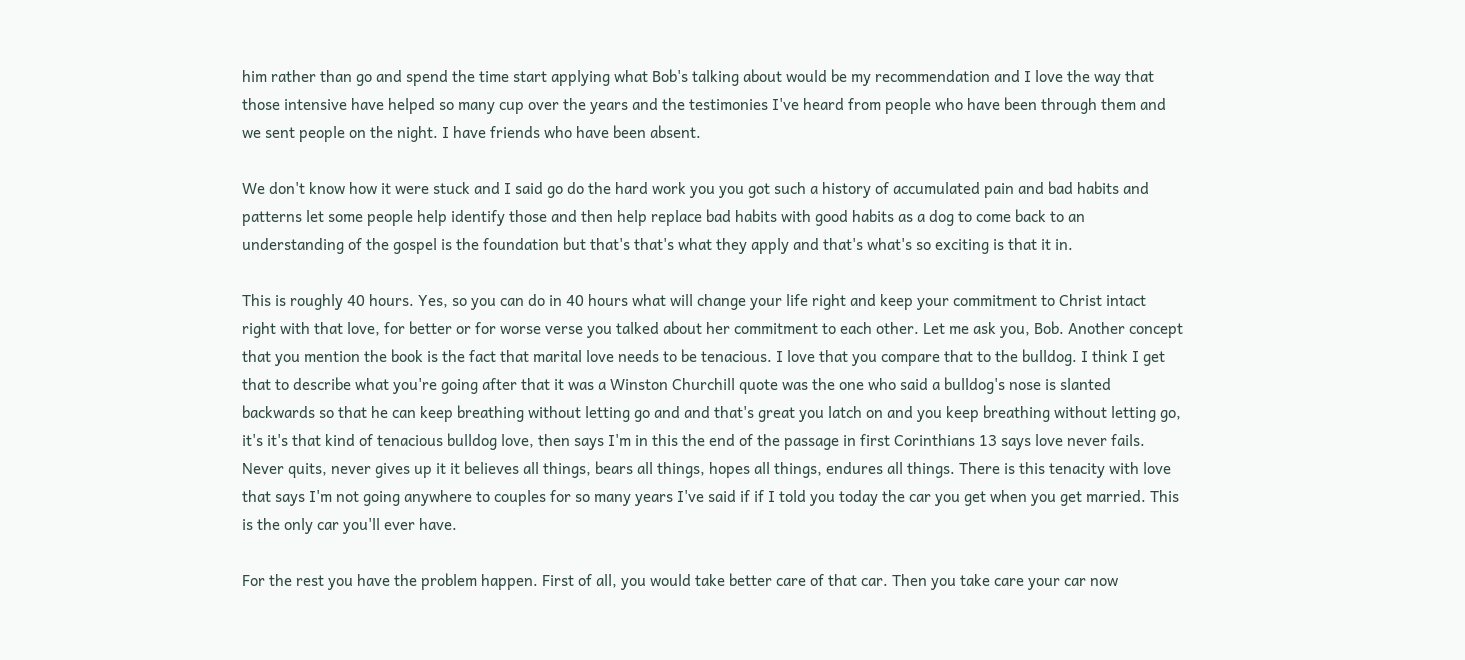him rather than go and spend the time start applying what Bob's talking about would be my recommendation and I love the way that those intensive have helped so many cup over the years and the testimonies I've heard from people who have been through them and we sent people on the night. I have friends who have been absent.

We don't know how it were stuck and I said go do the hard work you you got such a history of accumulated pain and bad habits and patterns let some people help identify those and then help replace bad habits with good habits as a dog to come back to an understanding of the gospel is the foundation but that's that's what they apply and that's what's so exciting is that it in.

This is roughly 40 hours. Yes, so you can do in 40 hours what will change your life right and keep your commitment to Christ intact right with that love, for better or for worse verse you talked about her commitment to each other. Let me ask you, Bob. Another concept that you mention the book is the fact that marital love needs to be tenacious. I love that you compare that to the bulldog. I think I get that to describe what you're going after that it was a Winston Churchill quote was the one who said a bulldog's nose is slanted backwards so that he can keep breathing without letting go and and that's great you latch on and you keep breathing without letting go, it's it's that kind of tenacious bulldog love, then says I'm in this the end of the passage in first Corinthians 13 says love never fails. Never quits, never gives up it it believes all things, bears all things, hopes all things, endures all things. There is this tenacity with love that says I'm not going anywhere to couples for so many years I've said if if I told you today the car you get when you get married. This is the only car you'll ever have.

For the rest you have the problem happen. First of all, you would take better care of that car. Then you take care your car now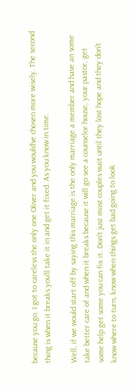because you go. I got to careless the only one Oliver and you would've chosen more wisely. The second thing is when it breaks you'll take it in and get it fixed. As you know in time.

Well, if we would start off by saying this marriage is the only marriage a member and have an some take better care of and when it breaks because it will go see a counselor house, your pastor, get some help get some you can fix it. Don't just most couples wait until they lost hope and they don't know where to turn, know when things get bad going to look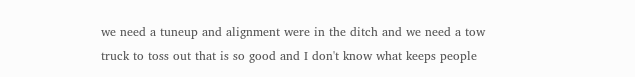we need a tuneup and alignment were in the ditch and we need a tow truck to toss out that is so good and I don't know what keeps people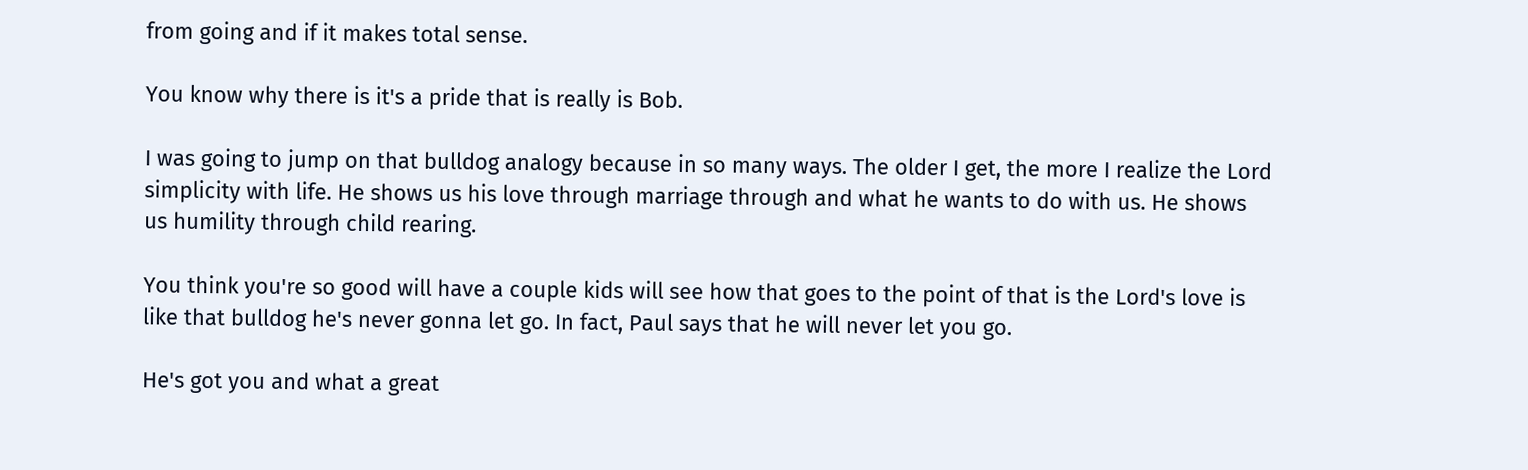from going and if it makes total sense.

You know why there is it's a pride that is really is Bob.

I was going to jump on that bulldog analogy because in so many ways. The older I get, the more I realize the Lord simplicity with life. He shows us his love through marriage through and what he wants to do with us. He shows us humility through child rearing.

You think you're so good will have a couple kids will see how that goes to the point of that is the Lord's love is like that bulldog he's never gonna let go. In fact, Paul says that he will never let you go.

He's got you and what a great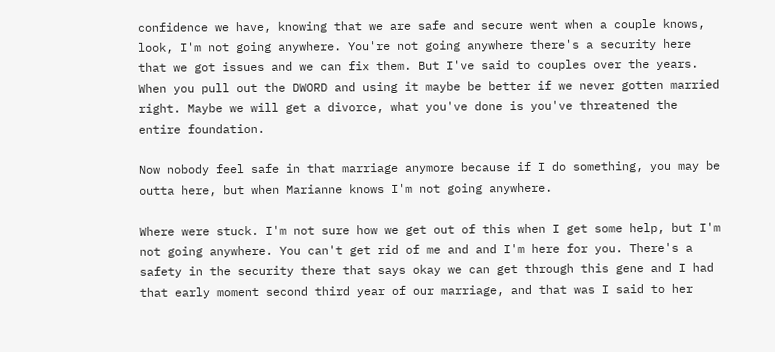confidence we have, knowing that we are safe and secure went when a couple knows, look, I'm not going anywhere. You're not going anywhere there's a security here that we got issues and we can fix them. But I've said to couples over the years. When you pull out the DWORD and using it maybe be better if we never gotten married right. Maybe we will get a divorce, what you've done is you've threatened the entire foundation.

Now nobody feel safe in that marriage anymore because if I do something, you may be outta here, but when Marianne knows I'm not going anywhere.

Where were stuck. I'm not sure how we get out of this when I get some help, but I'm not going anywhere. You can't get rid of me and and I'm here for you. There's a safety in the security there that says okay we can get through this gene and I had that early moment second third year of our marriage, and that was I said to her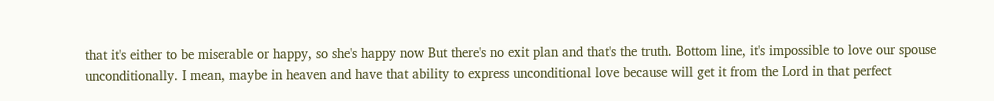that it's either to be miserable or happy, so she's happy now But there's no exit plan and that's the truth. Bottom line, it's impossible to love our spouse unconditionally. I mean, maybe in heaven and have that ability to express unconditional love because will get it from the Lord in that perfect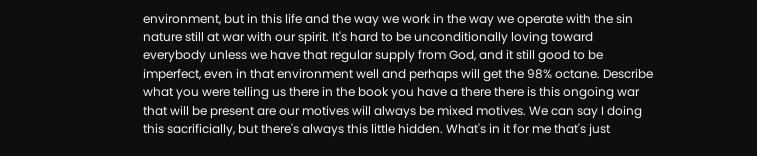environment, but in this life and the way we work in the way we operate with the sin nature still at war with our spirit. It's hard to be unconditionally loving toward everybody unless we have that regular supply from God, and it still good to be imperfect, even in that environment well and perhaps will get the 98% octane. Describe what you were telling us there in the book you have a there there is this ongoing war that will be present are our motives will always be mixed motives. We can say I doing this sacrificially, but there's always this little hidden. What's in it for me that's just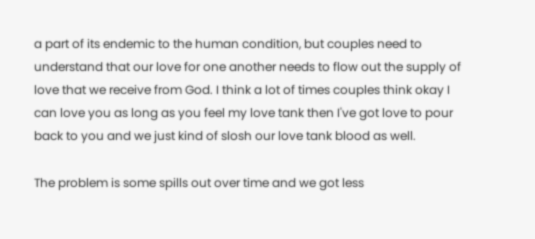a part of its endemic to the human condition, but couples need to understand that our love for one another needs to flow out the supply of love that we receive from God. I think a lot of times couples think okay I can love you as long as you feel my love tank then I've got love to pour back to you and we just kind of slosh our love tank blood as well.

The problem is some spills out over time and we got less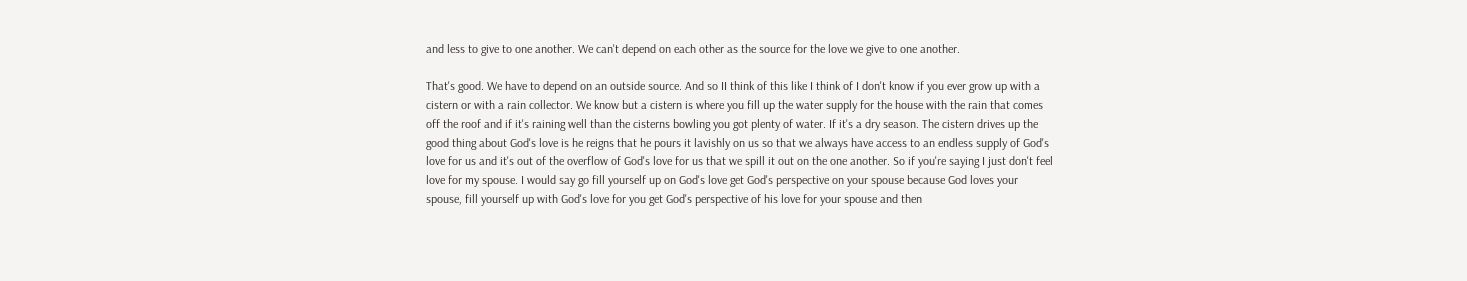and less to give to one another. We can't depend on each other as the source for the love we give to one another.

That's good. We have to depend on an outside source. And so II think of this like I think of I don't know if you ever grow up with a cistern or with a rain collector. We know but a cistern is where you fill up the water supply for the house with the rain that comes off the roof and if it's raining well than the cisterns bowling you got plenty of water. If it's a dry season. The cistern drives up the good thing about God's love is he reigns that he pours it lavishly on us so that we always have access to an endless supply of God's love for us and it's out of the overflow of God's love for us that we spill it out on the one another. So if you're saying I just don't feel love for my spouse. I would say go fill yourself up on God's love get God's perspective on your spouse because God loves your spouse, fill yourself up with God's love for you get God's perspective of his love for your spouse and then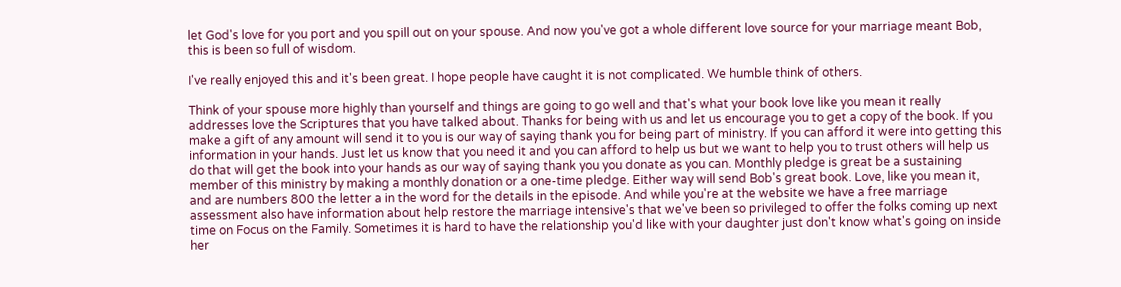let God's love for you port and you spill out on your spouse. And now you've got a whole different love source for your marriage meant Bob, this is been so full of wisdom.

I've really enjoyed this and it's been great. I hope people have caught it is not complicated. We humble think of others.

Think of your spouse more highly than yourself and things are going to go well and that's what your book love like you mean it really addresses love the Scriptures that you have talked about. Thanks for being with us and let us encourage you to get a copy of the book. If you make a gift of any amount will send it to you is our way of saying thank you for being part of ministry. If you can afford it were into getting this information in your hands. Just let us know that you need it and you can afford to help us but we want to help you to trust others will help us do that will get the book into your hands as our way of saying thank you you donate as you can. Monthly pledge is great be a sustaining member of this ministry by making a monthly donation or a one-time pledge. Either way will send Bob's great book. Love, like you mean it, and are numbers 800 the letter a in the word for the details in the episode. And while you're at the website we have a free marriage assessment also have information about help restore the marriage intensive's that we've been so privileged to offer the folks coming up next time on Focus on the Family. Sometimes it is hard to have the relationship you'd like with your daughter just don't know what's going on inside her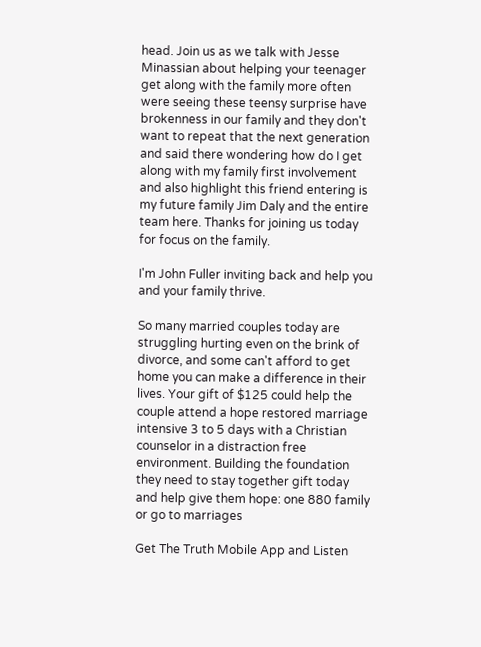head. Join us as we talk with Jesse Minassian about helping your teenager get along with the family more often were seeing these teensy surprise have brokenness in our family and they don't want to repeat that the next generation and said there wondering how do I get along with my family first involvement and also highlight this friend entering is my future family Jim Daly and the entire team here. Thanks for joining us today for focus on the family.

I'm John Fuller inviting back and help you and your family thrive.

So many married couples today are struggling hurting even on the brink of divorce, and some can't afford to get home you can make a difference in their lives. Your gift of $125 could help the couple attend a hope restored marriage intensive 3 to 5 days with a Christian counselor in a distraction free environment. Building the foundation they need to stay together gift today and help give them hope: one 880 family or go to marriages

Get The Truth Mobile App and Listen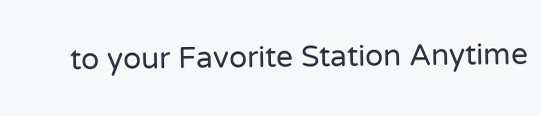to your Favorite Station Anytime